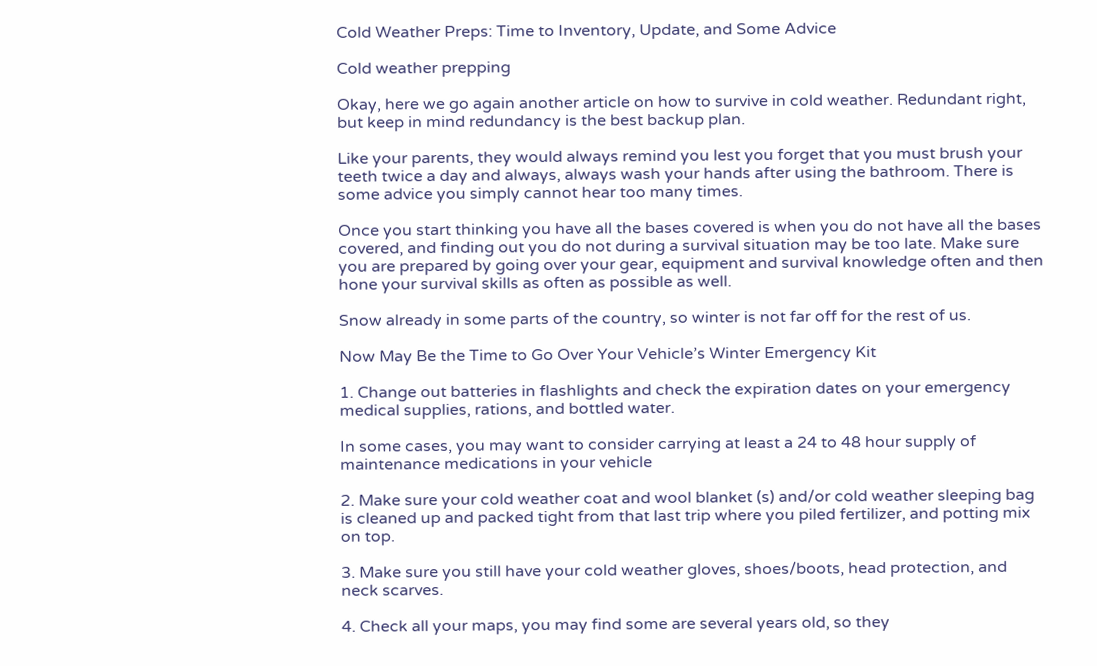Cold Weather Preps: Time to Inventory, Update, and Some Advice

Cold weather prepping

Okay, here we go again another article on how to survive in cold weather. Redundant right, but keep in mind redundancy is the best backup plan.

Like your parents, they would always remind you lest you forget that you must brush your teeth twice a day and always, always wash your hands after using the bathroom. There is some advice you simply cannot hear too many times.

Once you start thinking you have all the bases covered is when you do not have all the bases covered, and finding out you do not during a survival situation may be too late. Make sure you are prepared by going over your gear, equipment and survival knowledge often and then hone your survival skills as often as possible as well.

Snow already in some parts of the country, so winter is not far off for the rest of us.

Now May Be the Time to Go Over Your Vehicle’s Winter Emergency Kit

1. Change out batteries in flashlights and check the expiration dates on your emergency medical supplies, rations, and bottled water.

In some cases, you may want to consider carrying at least a 24 to 48 hour supply of maintenance medications in your vehicle

2. Make sure your cold weather coat and wool blanket (s) and/or cold weather sleeping bag is cleaned up and packed tight from that last trip where you piled fertilizer, and potting mix on top.

3. Make sure you still have your cold weather gloves, shoes/boots, head protection, and neck scarves.

4. Check all your maps, you may find some are several years old, so they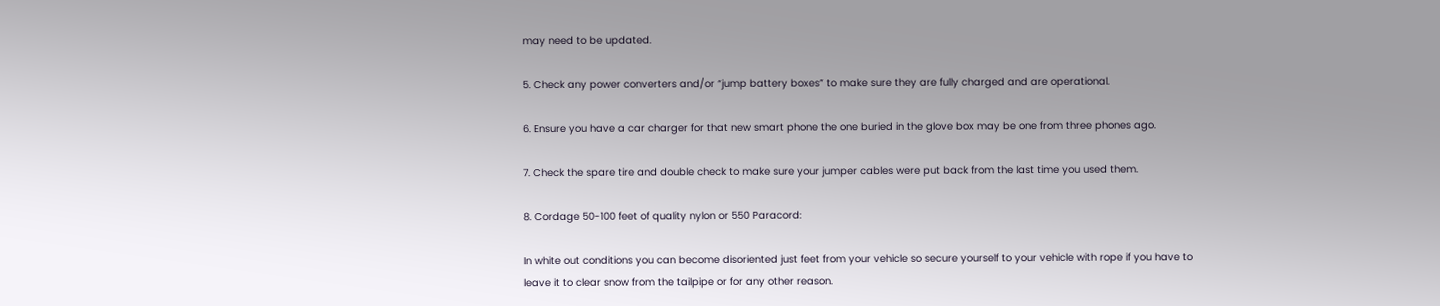may need to be updated.

5. Check any power converters and/or “jump battery boxes” to make sure they are fully charged and are operational.

6. Ensure you have a car charger for that new smart phone the one buried in the glove box may be one from three phones ago.

7. Check the spare tire and double check to make sure your jumper cables were put back from the last time you used them.

8. Cordage 50-100 feet of quality nylon or 550 Paracord:

In white out conditions you can become disoriented just feet from your vehicle so secure yourself to your vehicle with rope if you have to leave it to clear snow from the tailpipe or for any other reason.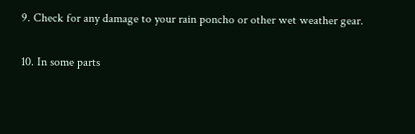9. Check for any damage to your rain poncho or other wet weather gear.

10. In some parts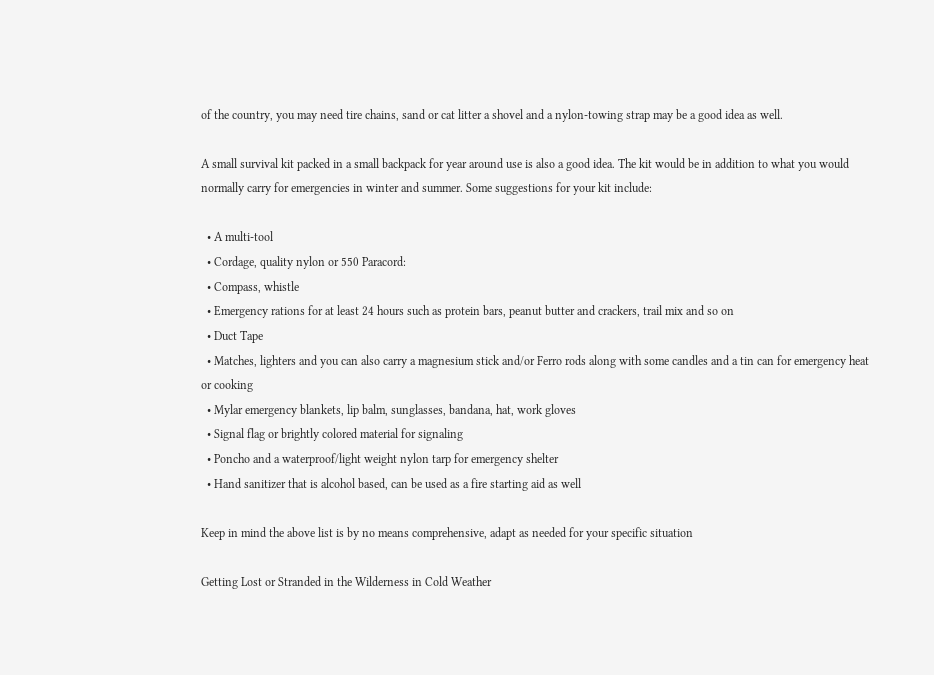of the country, you may need tire chains, sand or cat litter a shovel and a nylon-towing strap may be a good idea as well.

A small survival kit packed in a small backpack for year around use is also a good idea. The kit would be in addition to what you would normally carry for emergencies in winter and summer. Some suggestions for your kit include:

  • A multi-tool
  • Cordage, quality nylon or 550 Paracord:
  • Compass, whistle
  • Emergency rations for at least 24 hours such as protein bars, peanut butter and crackers, trail mix and so on
  • Duct Tape
  • Matches, lighters and you can also carry a magnesium stick and/or Ferro rods along with some candles and a tin can for emergency heat or cooking
  • Mylar emergency blankets, lip balm, sunglasses, bandana, hat, work gloves
  • Signal flag or brightly colored material for signaling
  • Poncho and a waterproof/light weight nylon tarp for emergency shelter
  • Hand sanitizer that is alcohol based, can be used as a fire starting aid as well

Keep in mind the above list is by no means comprehensive, adapt as needed for your specific situation

Getting Lost or Stranded in the Wilderness in Cold Weather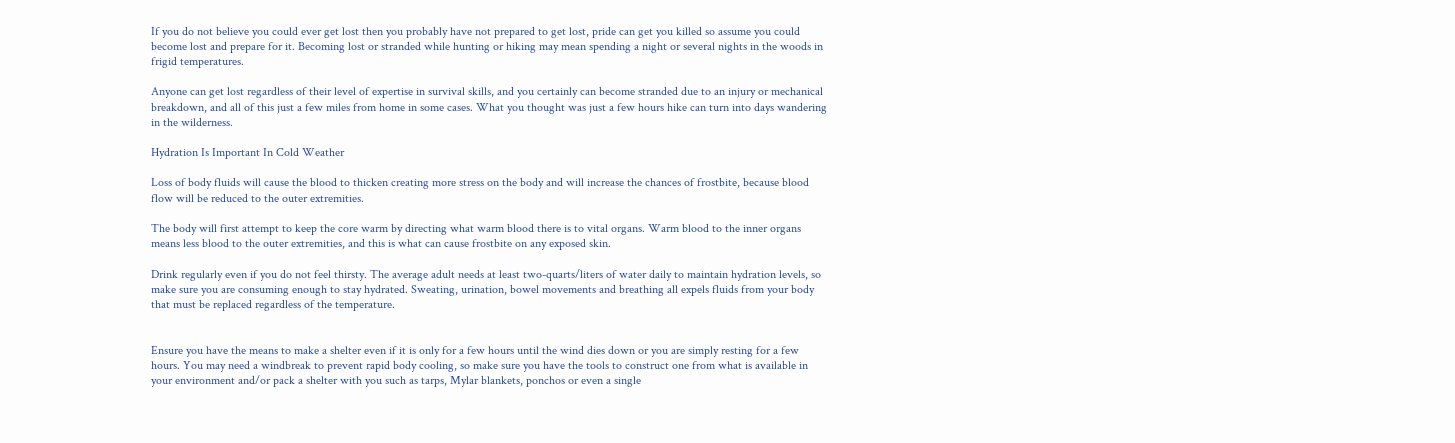If you do not believe you could ever get lost then you probably have not prepared to get lost, pride can get you killed so assume you could become lost and prepare for it. Becoming lost or stranded while hunting or hiking may mean spending a night or several nights in the woods in frigid temperatures.

Anyone can get lost regardless of their level of expertise in survival skills, and you certainly can become stranded due to an injury or mechanical breakdown, and all of this just a few miles from home in some cases. What you thought was just a few hours hike can turn into days wandering in the wilderness.

Hydration Is Important In Cold Weather

Loss of body fluids will cause the blood to thicken creating more stress on the body and will increase the chances of frostbite, because blood flow will be reduced to the outer extremities.

The body will first attempt to keep the core warm by directing what warm blood there is to vital organs. Warm blood to the inner organs means less blood to the outer extremities, and this is what can cause frostbite on any exposed skin.

Drink regularly even if you do not feel thirsty. The average adult needs at least two-quarts/liters of water daily to maintain hydration levels, so make sure you are consuming enough to stay hydrated. Sweating, urination, bowel movements and breathing all expels fluids from your body that must be replaced regardless of the temperature.


Ensure you have the means to make a shelter even if it is only for a few hours until the wind dies down or you are simply resting for a few hours. You may need a windbreak to prevent rapid body cooling, so make sure you have the tools to construct one from what is available in your environment and/or pack a shelter with you such as tarps, Mylar blankets, ponchos or even a single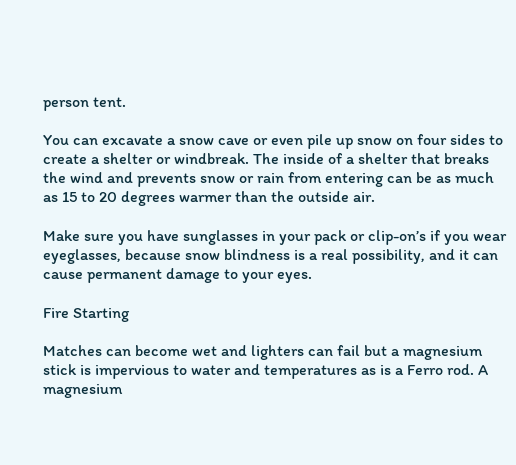person tent.

You can excavate a snow cave or even pile up snow on four sides to create a shelter or windbreak. The inside of a shelter that breaks the wind and prevents snow or rain from entering can be as much as 15 to 20 degrees warmer than the outside air.

Make sure you have sunglasses in your pack or clip-on’s if you wear eyeglasses, because snow blindness is a real possibility, and it can cause permanent damage to your eyes.

Fire Starting

Matches can become wet and lighters can fail but a magnesium stick is impervious to water and temperatures as is a Ferro rod. A magnesium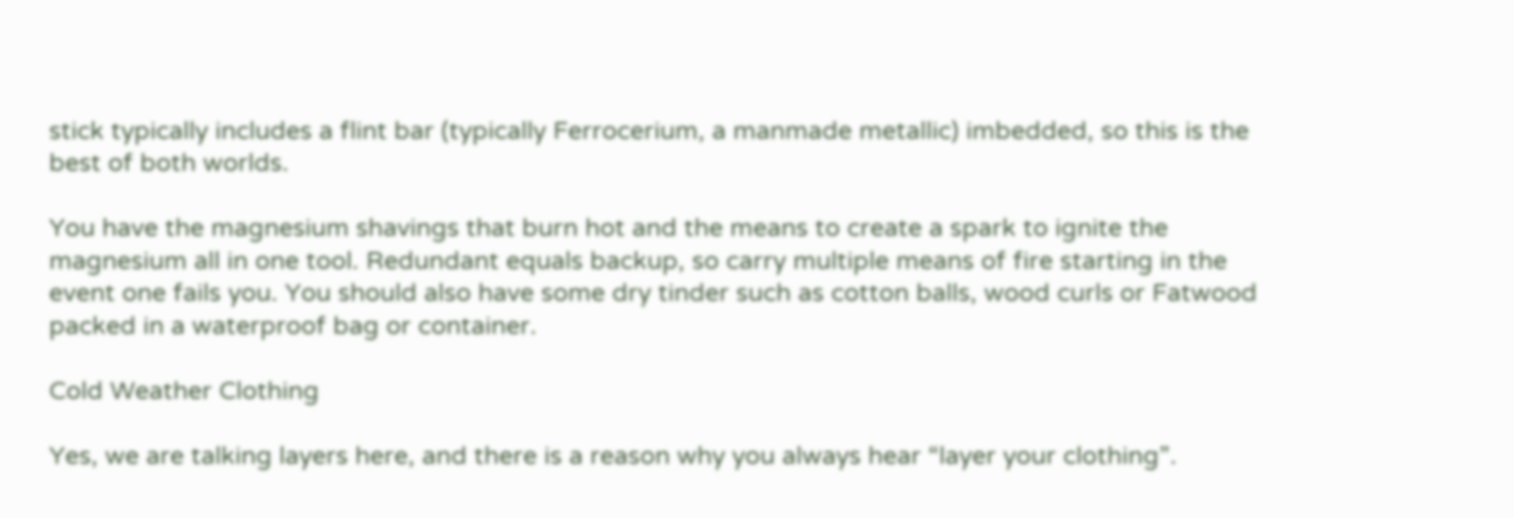stick typically includes a flint bar (typically Ferrocerium, a manmade metallic) imbedded, so this is the best of both worlds.

You have the magnesium shavings that burn hot and the means to create a spark to ignite the magnesium all in one tool. Redundant equals backup, so carry multiple means of fire starting in the event one fails you. You should also have some dry tinder such as cotton balls, wood curls or Fatwood packed in a waterproof bag or container.

Cold Weather Clothing

Yes, we are talking layers here, and there is a reason why you always hear “layer your clothing”.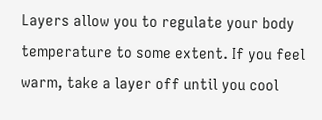Layers allow you to regulate your body temperature to some extent. If you feel warm, take a layer off until you cool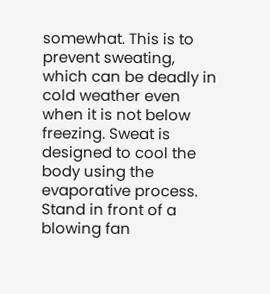somewhat. This is to prevent sweating, which can be deadly in cold weather even when it is not below freezing. Sweat is designed to cool the body using the evaporative process. Stand in front of a blowing fan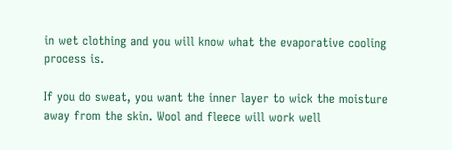in wet clothing and you will know what the evaporative cooling process is.

If you do sweat, you want the inner layer to wick the moisture away from the skin. Wool and fleece will work well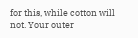for this, while cotton will not. Your outer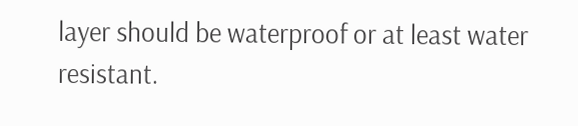layer should be waterproof or at least water resistant.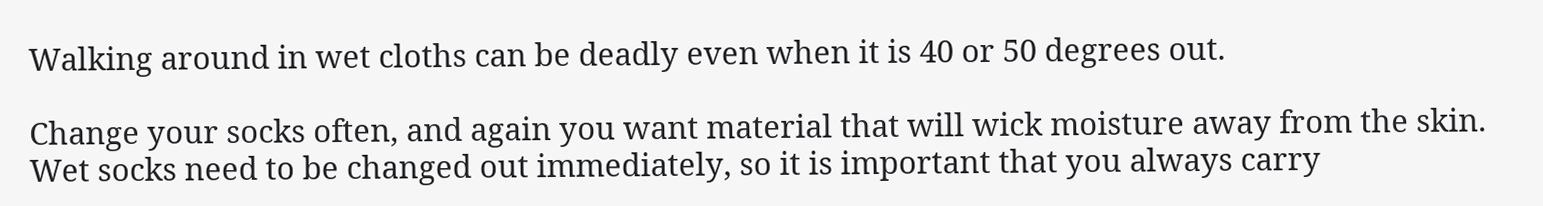Walking around in wet cloths can be deadly even when it is 40 or 50 degrees out.

Change your socks often, and again you want material that will wick moisture away from the skin. Wet socks need to be changed out immediately, so it is important that you always carry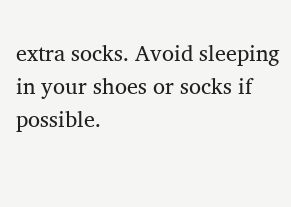extra socks. Avoid sleeping in your shoes or socks if possible.